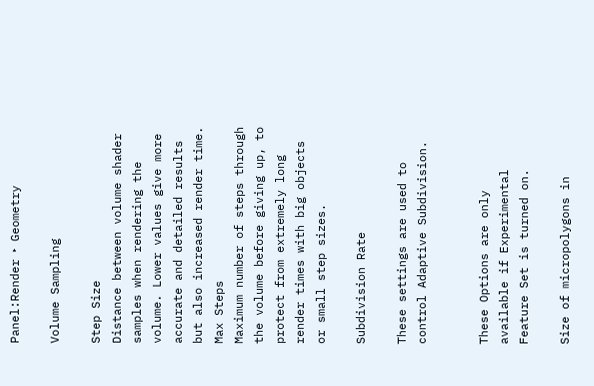Panel:Render ‣ Geometry

Volume Sampling

Step Size
Distance between volume shader samples when rendering the volume. Lower values give more accurate and detailed results but also increased render time.
Max Steps
Maximum number of steps through the volume before giving up, to protect from extremely long render times with big objects or small step sizes.

Subdivision Rate

These settings are used to control Adaptive Subdivision.


These Options are only available if Experimental Feature Set is turned on.

Size of micropolygons in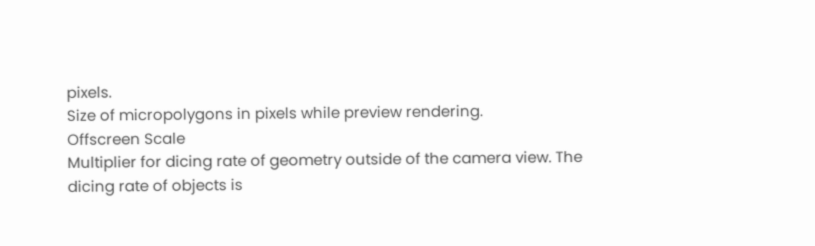pixels.
Size of micropolygons in pixels while preview rendering.
Offscreen Scale
Multiplier for dicing rate of geometry outside of the camera view. The dicing rate of objects is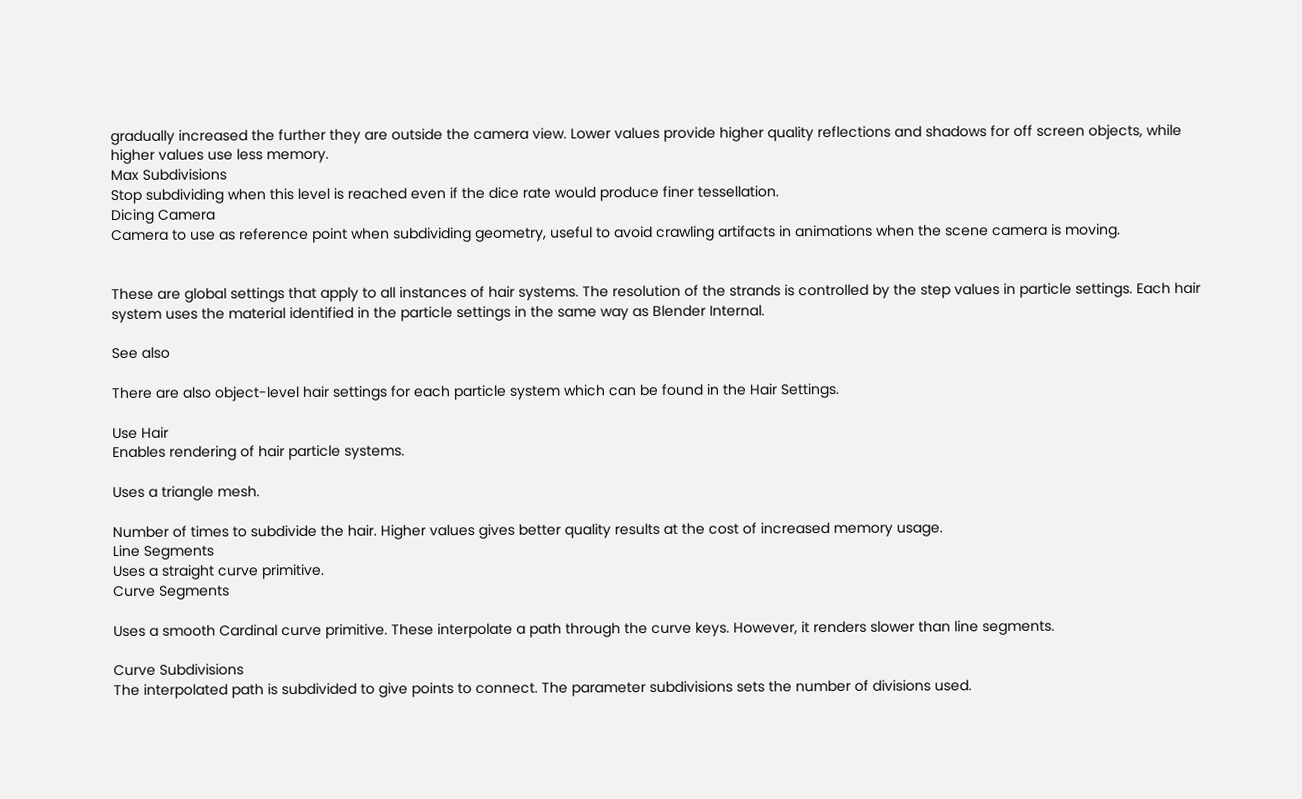gradually increased the further they are outside the camera view. Lower values provide higher quality reflections and shadows for off screen objects, while higher values use less memory.
Max Subdivisions
Stop subdividing when this level is reached even if the dice rate would produce finer tessellation.
Dicing Camera
Camera to use as reference point when subdividing geometry, useful to avoid crawling artifacts in animations when the scene camera is moving.


These are global settings that apply to all instances of hair systems. The resolution of the strands is controlled by the step values in particle settings. Each hair system uses the material identified in the particle settings in the same way as Blender Internal.

See also

There are also object-level hair settings for each particle system which can be found in the Hair Settings.

Use Hair
Enables rendering of hair particle systems.

Uses a triangle mesh.

Number of times to subdivide the hair. Higher values gives better quality results at the cost of increased memory usage.
Line Segments
Uses a straight curve primitive.
Curve Segments

Uses a smooth Cardinal curve primitive. These interpolate a path through the curve keys. However, it renders slower than line segments.

Curve Subdivisions
The interpolated path is subdivided to give points to connect. The parameter subdivisions sets the number of divisions used.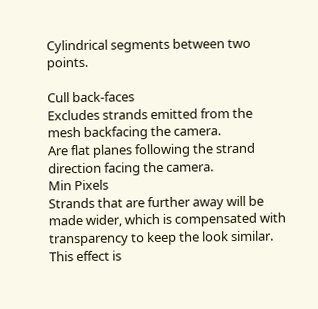Cylindrical segments between two points.

Cull back-faces
Excludes strands emitted from the mesh backfacing the camera.
Are flat planes following the strand direction facing the camera.
Min Pixels
Strands that are further away will be made wider, which is compensated with transparency to keep the look similar. This effect is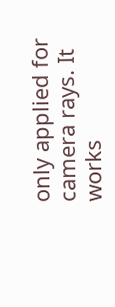only applied for camera rays. It works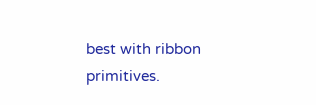best with ribbon primitives.